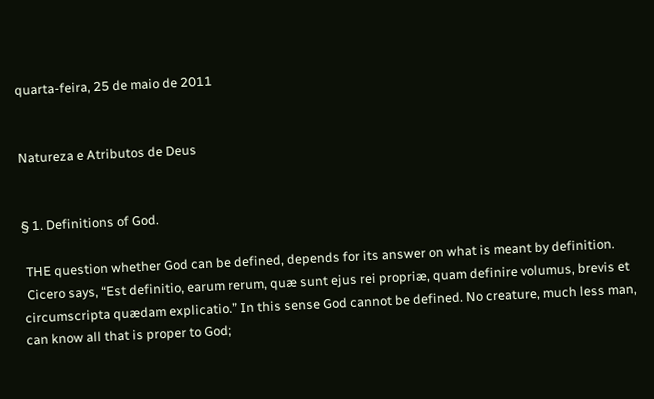quarta-feira, 25 de maio de 2011


Natureza e Atributos de Deus


§ 1. Definitions of God.

 THE question whether God can be defined, depends for its answer on what is meant by definition.
 Cicero says, “Est definitio, earum rerum, quæ sunt ejus rei propriæ, quam definire volumus, brevis et circumscripta quædam explicatio.” In this sense God cannot be defined. No creature, much less man, can know all that is proper to God;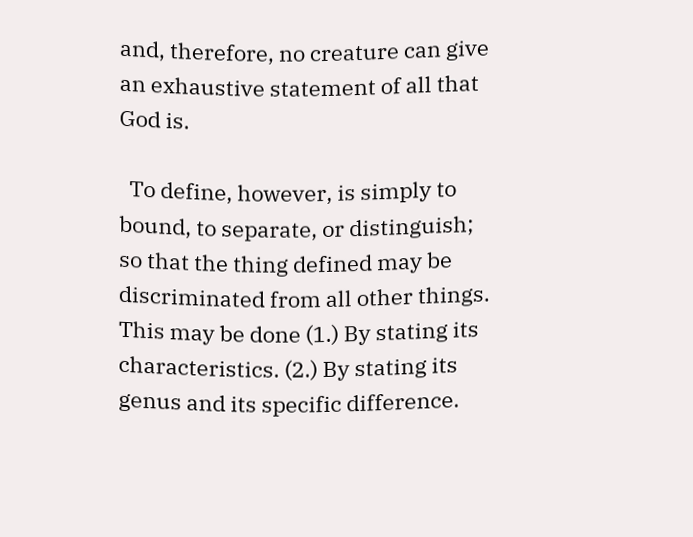and, therefore, no creature can give an exhaustive statement of all that God is.

  To define, however, is simply to bound, to separate, or distinguish; so that the thing defined may be discriminated from all other things. This may be done (1.) By stating its characteristics. (2.) By stating its genus and its specific difference.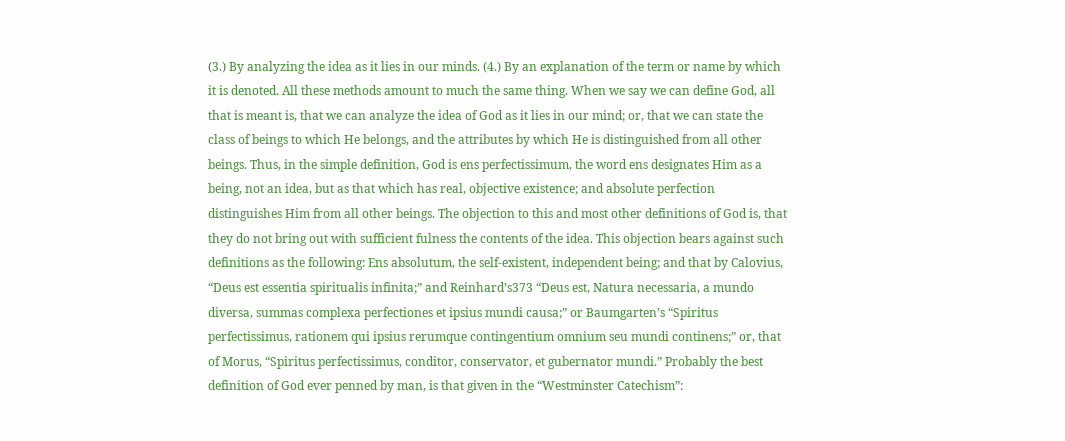(3.) By analyzing the idea as it lies in our minds. (4.) By an explanation of the term or name by which it is denoted. All these methods amount to much the same thing. When we say we can define God, all that is meant is, that we can analyze the idea of God as it lies in our mind; or, that we can state the class of beings to which He belongs, and the attributes by which He is distinguished from all other beings. Thus, in the simple definition, God is ens perfectissimum, the word ens designates Him as a being, not an idea, but as that which has real, objective existence; and absolute perfection distinguishes Him from all other beings. The objection to this and most other definitions of God is, that they do not bring out with sufficient fulness the contents of the idea. This objection bears against such definitions as the following: Ens absolutum, the self-existent, independent being; and that by Calovius, “Deus est essentia spiritualis infinita;” and Reinhard’s373 “Deus est, Natura necessaria, a mundo diversa, summas complexa perfectiones et ipsius mundi causa;” or Baumgarten’s “Spiritus perfectissimus, rationem qui ipsius rerumque contingentium omnium seu mundi continens;” or, that of Morus, “Spiritus perfectissimus, conditor, conservator, et gubernator mundi.” Probably the best definition of God ever penned by man, is that given in the “Westminster Catechism”: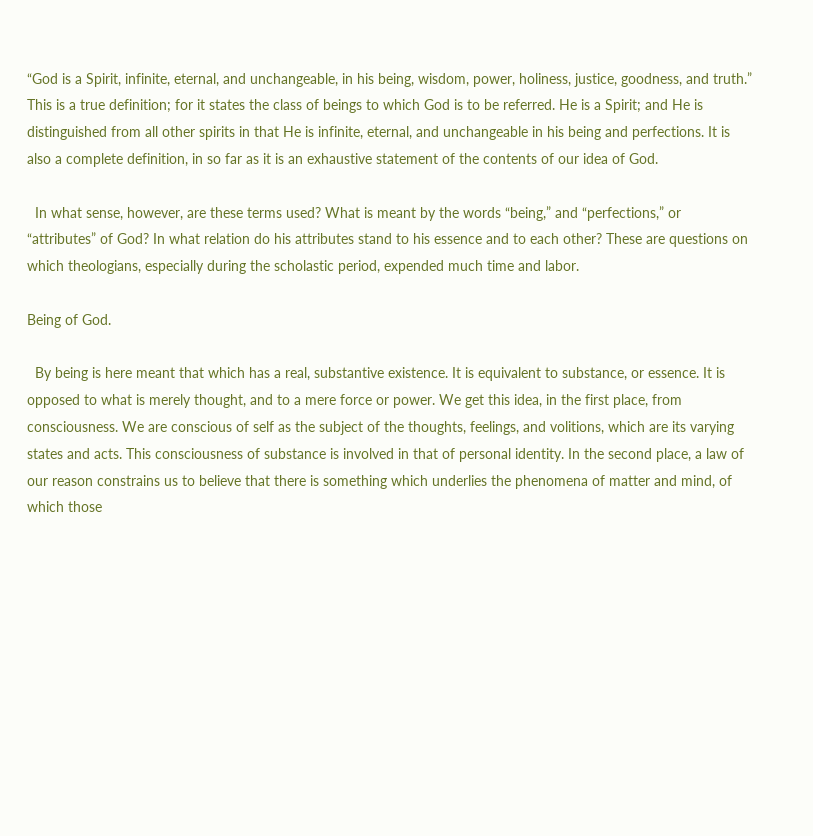“God is a Spirit, infinite, eternal, and unchangeable, in his being, wisdom, power, holiness, justice, goodness, and truth.” This is a true definition; for it states the class of beings to which God is to be referred. He is a Spirit; and He is distinguished from all other spirits in that He is infinite, eternal, and unchangeable in his being and perfections. It is also a complete definition, in so far as it is an exhaustive statement of the contents of our idea of God.

  In what sense, however, are these terms used? What is meant by the words “being,” and “perfections,” or “attributes” of God? In what relation do his attributes stand to his essence and to each other? These are questions on which theologians, especially during the scholastic period, expended much time and labor.

Being of God.

  By being is here meant that which has a real, substantive existence. It is equivalent to substance, or essence. It is opposed to what is merely thought, and to a mere force or power. We get this idea, in the first place, from consciousness. We are conscious of self as the subject of the thoughts, feelings, and volitions, which are its varying states and acts. This consciousness of substance is involved in that of personal identity. In the second place, a law of our reason constrains us to believe that there is something which underlies the phenomena of matter and mind, of which those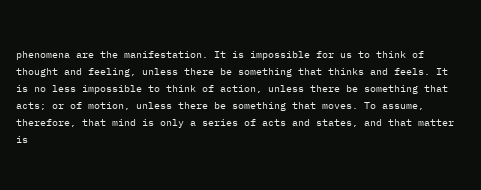phenomena are the manifestation. It is impossible for us to think of thought and feeling, unless there be something that thinks and feels. It is no less impossible to think of action, unless there be something that acts; or of motion, unless there be something that moves. To assume, therefore, that mind is only a series of acts and states, and that matter is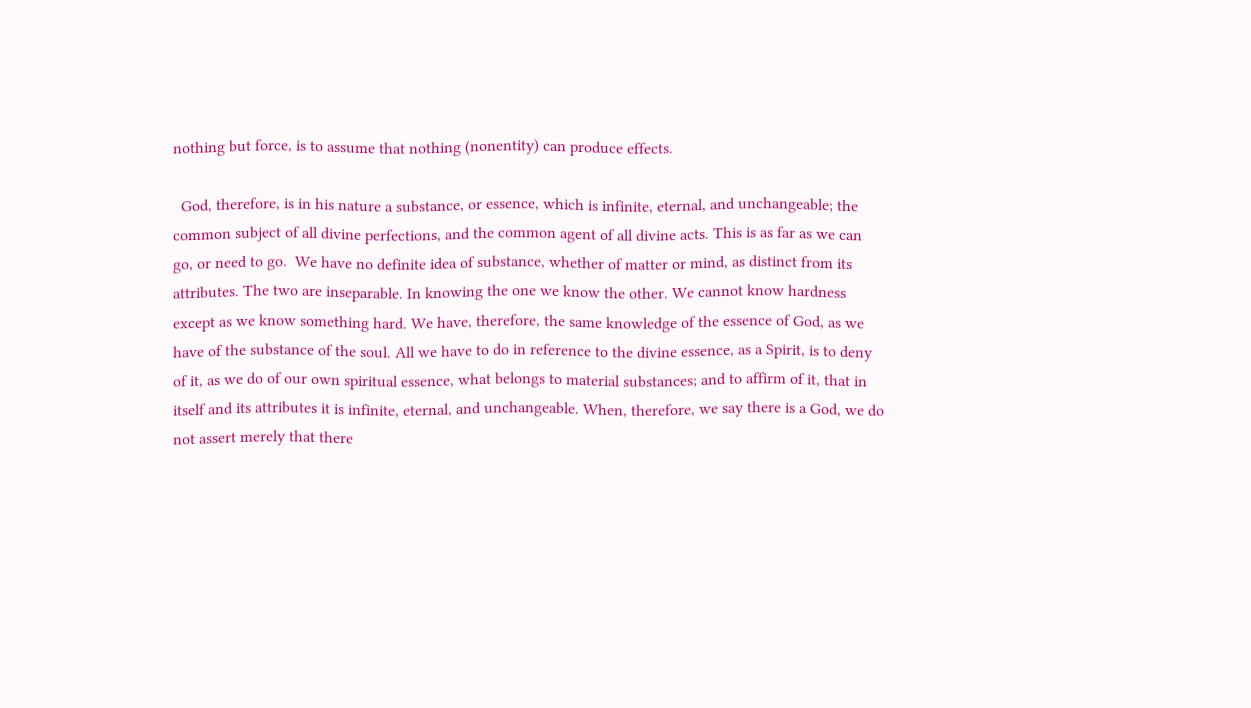nothing but force, is to assume that nothing (nonentity) can produce effects.

  God, therefore, is in his nature a substance, or essence, which is infinite, eternal, and unchangeable; the common subject of all divine perfections, and the common agent of all divine acts. This is as far as we can go, or need to go.  We have no definite idea of substance, whether of matter or mind, as distinct from its attributes. The two are inseparable. In knowing the one we know the other. We cannot know hardness except as we know something hard. We have, therefore, the same knowledge of the essence of God, as we have of the substance of the soul. All we have to do in reference to the divine essence, as a Spirit, is to deny of it, as we do of our own spiritual essence, what belongs to material substances; and to affirm of it, that in itself and its attributes it is infinite, eternal, and unchangeable. When, therefore, we say there is a God, we do not assert merely that there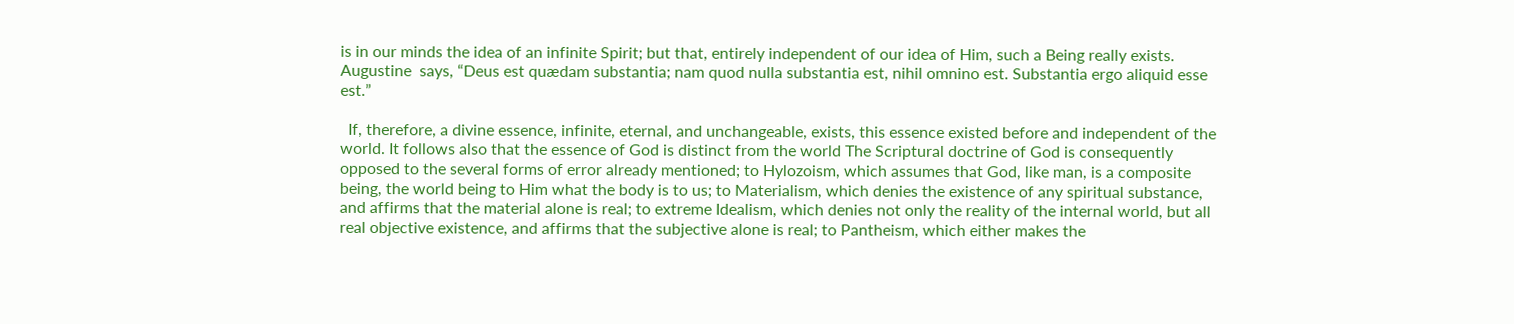is in our minds the idea of an infinite Spirit; but that, entirely independent of our idea of Him, such a Being really exists. Augustine  says, “Deus est quædam substantia; nam quod nulla substantia est, nihil omnino est. Substantia ergo aliquid esse est.”

  If, therefore, a divine essence, infinite, eternal, and unchangeable, exists, this essence existed before and independent of the world. It follows also that the essence of God is distinct from the world The Scriptural doctrine of God is consequently opposed to the several forms of error already mentioned; to Hylozoism, which assumes that God, like man, is a composite being, the world being to Him what the body is to us; to Materialism, which denies the existence of any spiritual substance, and affirms that the material alone is real; to extreme Idealism, which denies not only the reality of the internal world, but all real objective existence, and affirms that the subjective alone is real; to Pantheism, which either makes the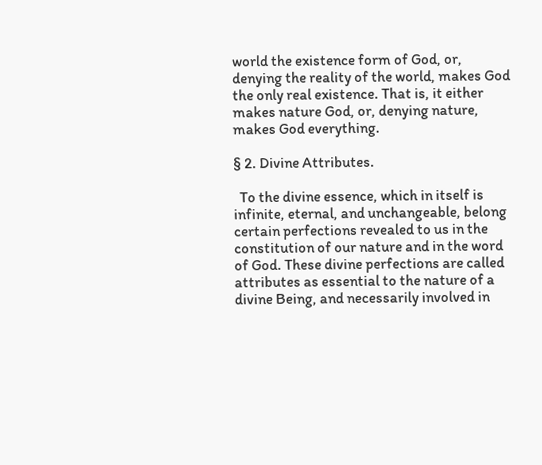world the existence form of God, or, denying the reality of the world, makes God the only real existence. That is, it either makes nature God, or, denying nature, makes God everything.

§ 2. Divine Attributes.

  To the divine essence, which in itself is infinite, eternal, and unchangeable, belong certain perfections revealed to us in the constitution of our nature and in the word of God. These divine perfections are called attributes as essential to the nature of a divine Being, and necessarily involved in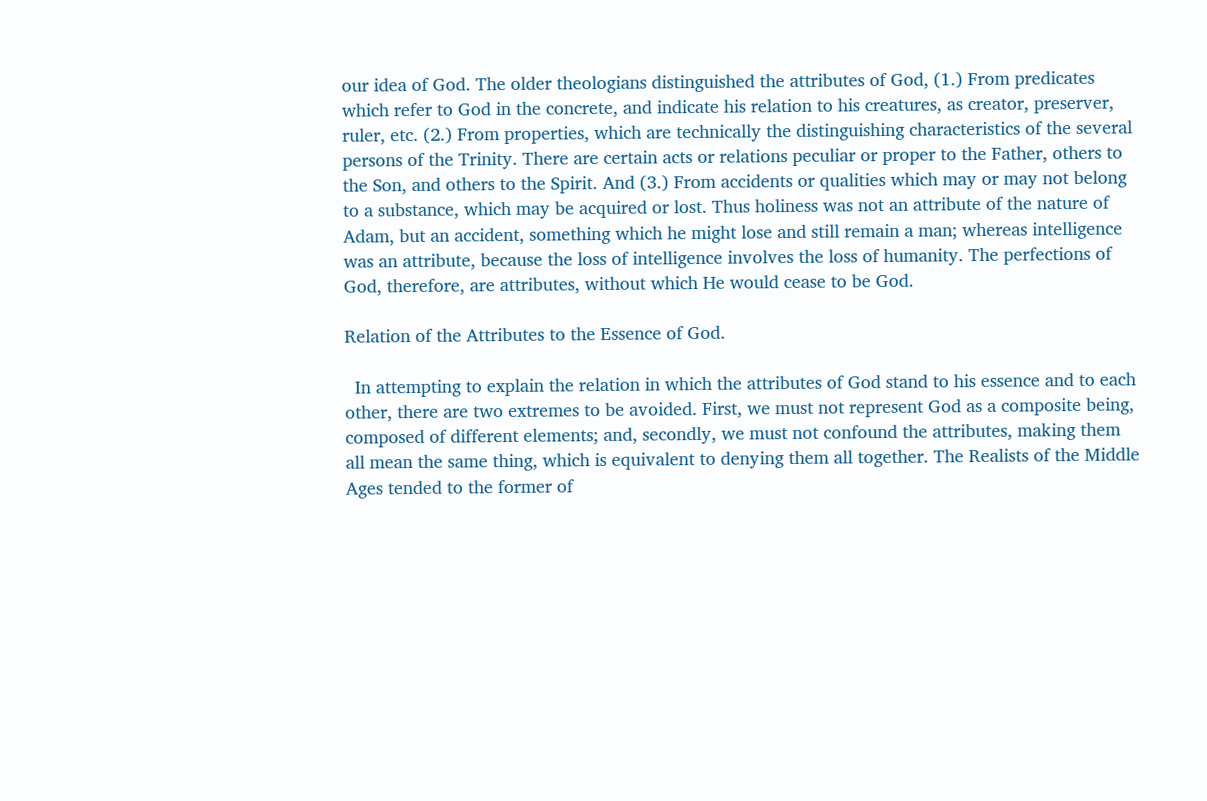our idea of God. The older theologians distinguished the attributes of God, (1.) From predicates which refer to God in the concrete, and indicate his relation to his creatures, as creator, preserver, ruler, etc. (2.) From properties, which are technically the distinguishing characteristics of the several persons of the Trinity. There are certain acts or relations peculiar or proper to the Father, others to the Son, and others to the Spirit. And (3.) From accidents or qualities which may or may not belong to a substance, which may be acquired or lost. Thus holiness was not an attribute of the nature of Adam, but an accident, something which he might lose and still remain a man; whereas intelligence was an attribute, because the loss of intelligence involves the loss of humanity. The perfections of God, therefore, are attributes, without which He would cease to be God.

Relation of the Attributes to the Essence of God.

  In attempting to explain the relation in which the attributes of God stand to his essence and to each other, there are two extremes to be avoided. First, we must not represent God as a composite being, composed of different elements; and, secondly, we must not confound the attributes, making them all mean the same thing, which is equivalent to denying them all together. The Realists of the Middle Ages tended to the former of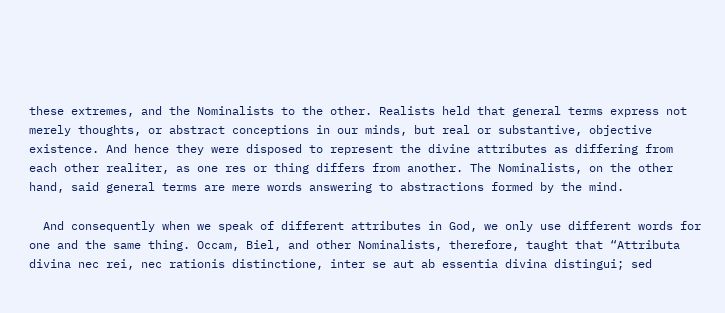these extremes, and the Nominalists to the other. Realists held that general terms express not merely thoughts, or abstract conceptions in our minds, but real or substantive, objective existence. And hence they were disposed to represent the divine attributes as differing from each other realiter, as one res or thing differs from another. The Nominalists, on the other hand, said general terms are mere words answering to abstractions formed by the mind.

  And consequently when we speak of different attributes in God, we only use different words for one and the same thing. Occam, Biel, and other Nominalists, therefore, taught that “Attributa divina nec rei, nec rationis distinctione, inter se aut ab essentia divina distingui; sed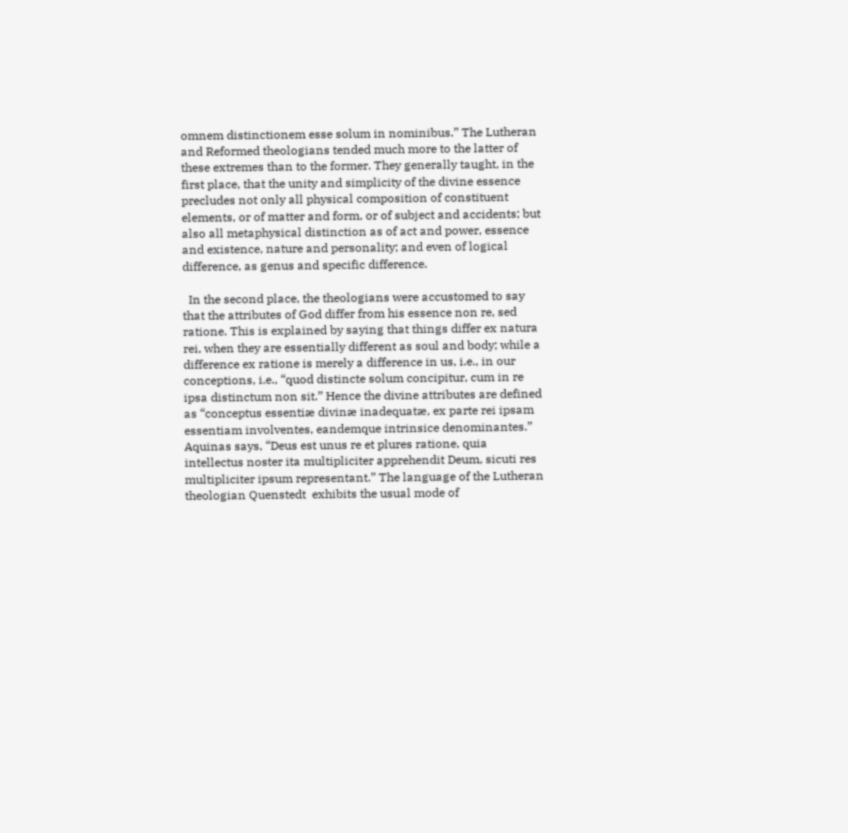omnem distinctionem esse solum in nominibus.” The Lutheran and Reformed theologians tended much more to the latter of these extremes than to the former. They generally taught, in the first place, that the unity and simplicity of the divine essence precludes not only all physical composition of constituent elements, or of matter and form, or of subject and accidents; but also all metaphysical distinction as of act and power, essence and existence, nature and personality; and even of logical difference, as genus and specific difference.

  In the second place, the theologians were accustomed to say that the attributes of God differ from his essence non re, sed ratione. This is explained by saying that things differ ex natura rei, when they are essentially different as soul and body; while a difference ex ratione is merely a difference in us, i.e., in our conceptions, i.e., “quod distincte solum concipitur, cum in re ipsa distinctum non sit.” Hence the divine attributes are defined as “conceptus essentiæ divinæ inadequatæ, ex parte rei ipsam essentiam involventes, eandemque intrinsice denominantes.” Aquinas says, “Deus est unus re et plures ratione, quia intellectus noster ita multipliciter apprehendit Deum, sicuti res multipliciter ipsum representant.” The language of the Lutheran theologian Quenstedt  exhibits the usual mode of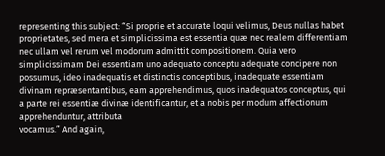representing this subject: “Si proprie et accurate loqui velimus, Deus nullas habet proprietates, sed mera et simplicissima est essentia quæ nec realem differentiam nec ullam vel rerum vel modorum admittit compositionem. Quia vero simplicissimam Dei essentiam uno adequato conceptu adequate concipere non possumus, ideo inadequatis et distinctis conceptibus, inadequate essentiam divinam repræsentantibus, eam apprehendimus, quos inadequatos conceptus, qui a parte rei essentiæ divinæ identificantur, et a nobis per modum affectionum apprehenduntur, attributa
vocamus.” And again,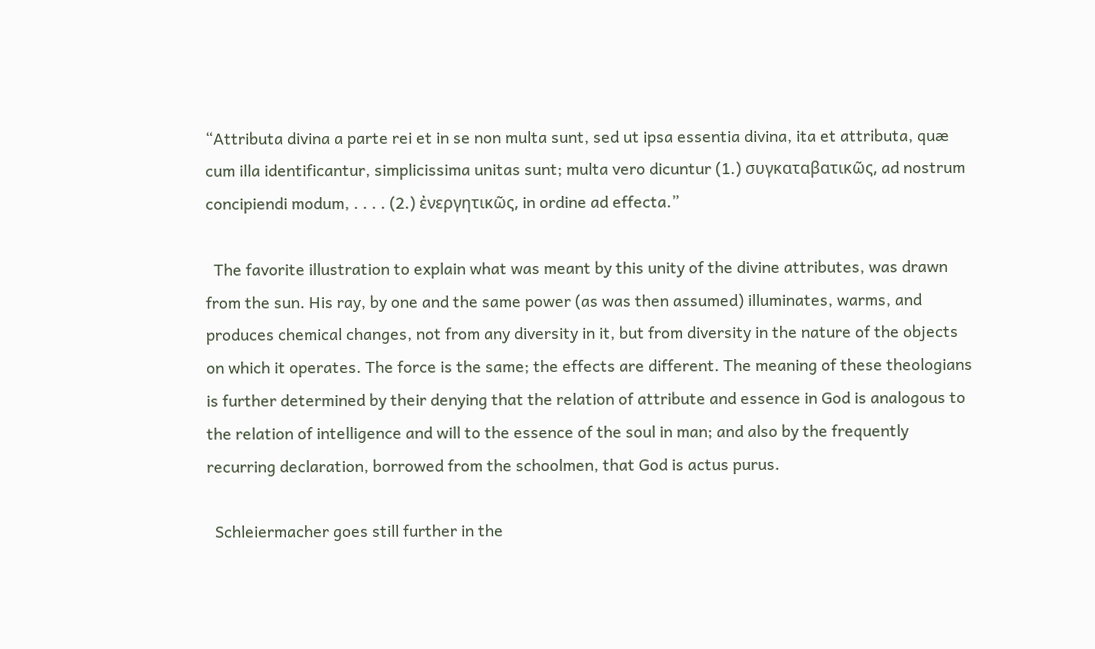“Attributa divina a parte rei et in se non multa sunt, sed ut ipsa essentia divina, ita et attributa, quæ cum illa identificantur, simplicissima unitas sunt; multa vero dicuntur (1.) συγκαταβατικῶς, ad nostrum concipiendi modum, . . . . (2.) ἐνεργητικῶς, in ordine ad effecta.”

  The favorite illustration to explain what was meant by this unity of the divine attributes, was drawn from the sun. His ray, by one and the same power (as was then assumed) illuminates, warms, and produces chemical changes, not from any diversity in it, but from diversity in the nature of the objects on which it operates. The force is the same; the effects are different. The meaning of these theologians is further determined by their denying that the relation of attribute and essence in God is analogous to the relation of intelligence and will to the essence of the soul in man; and also by the frequently recurring declaration, borrowed from the schoolmen, that God is actus purus.

  Schleiermacher goes still further in the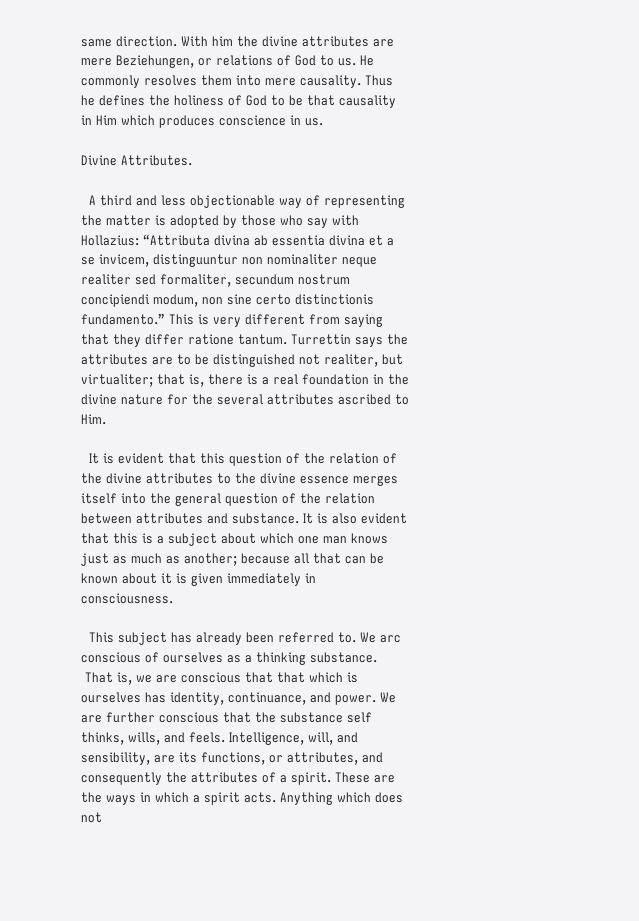same direction. With him the divine attributes are mere Beziehungen, or relations of God to us. He commonly resolves them into mere causality. Thus he defines the holiness of God to be that causality in Him which produces conscience in us.

Divine Attributes.

  A third and less objectionable way of representing the matter is adopted by those who say with Hollazius: “Attributa divina ab essentia divina et a se invicem, distinguuntur non nominaliter neque realiter sed formaliter, secundum nostrum concipiendi modum, non sine certo distinctionis fundamento.” This is very different from saying that they differ ratione tantum. Turrettin says the attributes are to be distinguished not realiter, but virtualiter; that is, there is a real foundation in the divine nature for the several attributes ascribed to Him.

  It is evident that this question of the relation of the divine attributes to the divine essence merges itself into the general question of the relation between attributes and substance. It is also evident that this is a subject about which one man knows just as much as another; because all that can be known about it is given immediately in consciousness.

  This subject has already been referred to. We arc conscious of ourselves as a thinking substance.
 That is, we are conscious that that which is ourselves has identity, continuance, and power. We are further conscious that the substance self thinks, wills, and feels. Intelligence, will, and sensibility, are its functions, or attributes, and consequently the attributes of a spirit. These are the ways in which a spirit acts. Anything which does not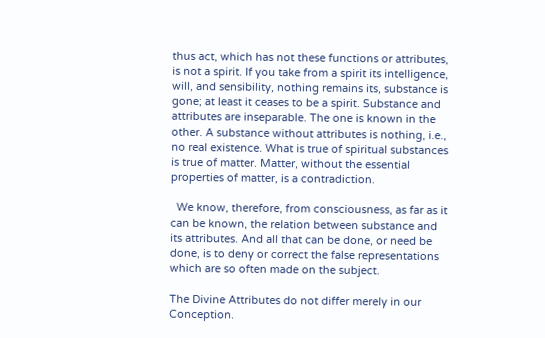thus act, which has not these functions or attributes, is not a spirit. If you take from a spirit its intelligence, will, and sensibility, nothing remains its, substance is gone; at least it ceases to be a spirit. Substance and attributes are inseparable. The one is known in the other. A substance without attributes is nothing, i.e., no real existence. What is true of spiritual substances is true of matter. Matter, without the essential properties of matter, is a contradiction.

  We know, therefore, from consciousness, as far as it can be known, the relation between substance and its attributes. And all that can be done, or need be done, is to deny or correct the false representations which are so often made on the subject.

The Divine Attributes do not differ merely in our Conception.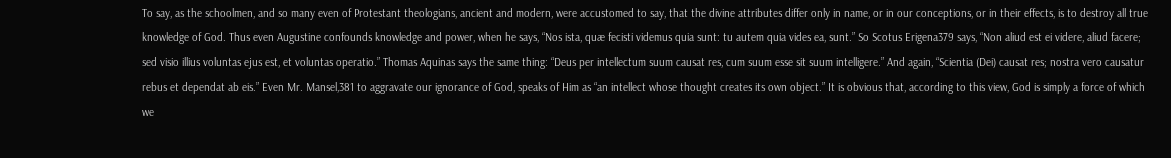To say, as the schoolmen, and so many even of Protestant theologians, ancient and modern, were accustomed to say, that the divine attributes differ only in name, or in our conceptions, or in their effects, is to destroy all true knowledge of God. Thus even Augustine confounds knowledge and power, when he says, “Nos ista, quæ fecisti videmus quia sunt: tu autem quia vides ea, sunt.” So Scotus Erigena379 says, “Non aliud est ei videre, aliud facere; sed visio illius voluntas ejus est, et voluntas operatio.” Thomas Aquinas says the same thing: “Deus per intellectum suum causat res, cum suum esse sit suum intelligere.” And again, “Scientia (Dei) causat res; nostra vero causatur rebus et dependat ab eis.” Even Mr. Mansel,381 to aggravate our ignorance of God, speaks of Him as “an intellect whose thought creates its own object.” It is obvious that, according to this view, God is simply a force of which we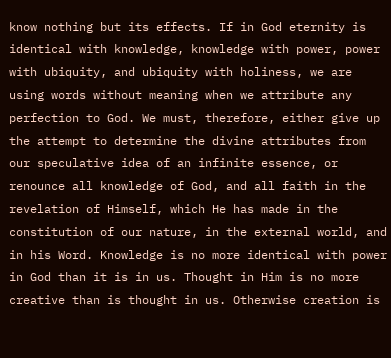know nothing but its effects. If in God eternity is identical with knowledge, knowledge with power, power with ubiquity, and ubiquity with holiness, we are using words without meaning when we attribute any perfection to God. We must, therefore, either give up the attempt to determine the divine attributes from our speculative idea of an infinite essence, or renounce all knowledge of God, and all faith in the revelation of Himself, which He has made in the constitution of our nature, in the external world, and in his Word. Knowledge is no more identical with power in God than it is in us. Thought in Him is no more creative than is thought in us. Otherwise creation is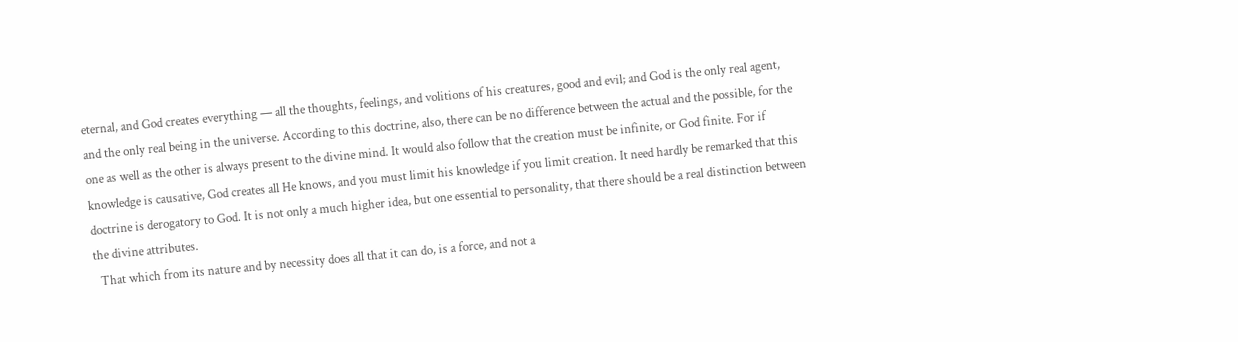eternal, and God creates everything — all the thoughts, feelings, and volitions of his creatures, good and evil; and God is the only real agent, and the only real being in the universe. According to this doctrine, also, there can be no difference between the actual and the possible, for the one as well as the other is always present to the divine mind. It would also follow that the creation must be infinite, or God finite. For if knowledge is causative, God creates all He knows, and you must limit his knowledge if you limit creation. It need hardly be remarked that this doctrine is derogatory to God. It is not only a much higher idea, but one essential to personality, that there should be a real distinction between the divine attributes.
  That which from its nature and by necessity does all that it can do, is a force, and not a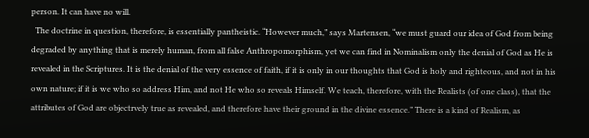person. It can have no will.
  The doctrine in question, therefore, is essentially pantheistic. “However much,” says Martensen, “we must guard our idea of God from being degraded by anything that is merely human, from all false Anthropomorphism, yet we can find in Nominalism only the denial of God as He is revealed in the Scriptures. It is the denial of the very essence of faith, if it is only in our thoughts that God is holy and righteous, and not in his own nature; if it is we who so address Him, and not He who so reveals Himself. We teach, therefore, with the Realists (of one class), that the attributes of God are objectrvely true as revealed, and therefore have their ground in the divine essence.” There is a kind of Realism, as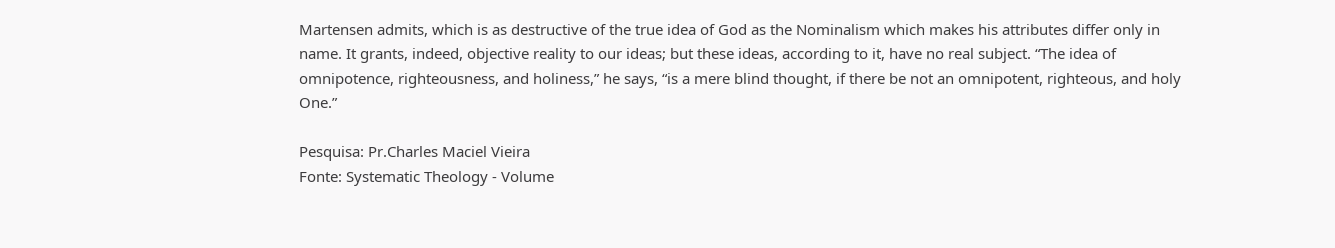Martensen admits, which is as destructive of the true idea of God as the Nominalism which makes his attributes differ only in name. It grants, indeed, objective reality to our ideas; but these ideas, according to it, have no real subject. “The idea of omnipotence, righteousness, and holiness,” he says, “is a mere blind thought, if there be not an omnipotent, righteous, and holy One.”

Pesquisa: Pr.Charles Maciel Vieira
Fonte: Systematic Theology - Volume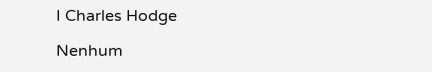I Charles Hodge

Nenhum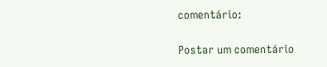comentário:

Postar um comentário